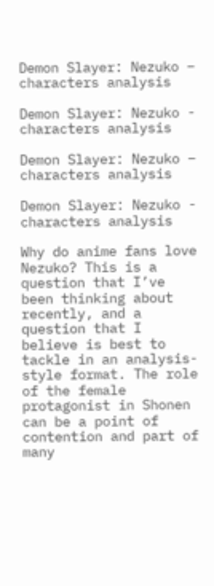Demon Slayer: Nezuko – characters analysis

Demon Slayer: Nezuko - characters analysis

Demon Slayer: Nezuko – characters analysis

Demon Slayer: Nezuko - characters analysis

Why do anime fans love Nezuko? This is a question that I’ve been thinking about recently, and a question that I believe is best to tackle in an analysis-style format. The role of the female protagonist in Shonen can be a point of contention and part of many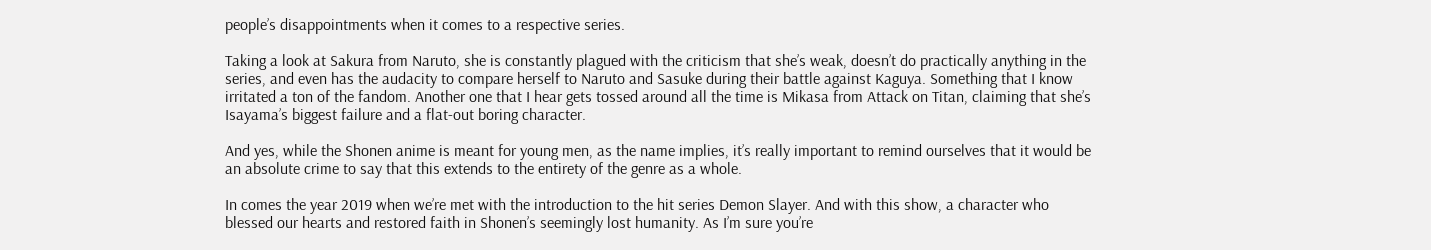people’s disappointments when it comes to a respective series.

Taking a look at Sakura from Naruto, she is constantly plagued with the criticism that she’s weak, doesn’t do practically anything in the series, and even has the audacity to compare herself to Naruto and Sasuke during their battle against Kaguya. Something that I know irritated a ton of the fandom. Another one that I hear gets tossed around all the time is Mikasa from Attack on Titan, claiming that she’s Isayama’s biggest failure and a flat-out boring character.

And yes, while the Shonen anime is meant for young men, as the name implies, it’s really important to remind ourselves that it would be an absolute crime to say that this extends to the entirety of the genre as a whole.

In comes the year 2019 when we’re met with the introduction to the hit series Demon Slayer. And with this show, a character who blessed our hearts and restored faith in Shonen’s seemingly lost humanity. As I’m sure you’re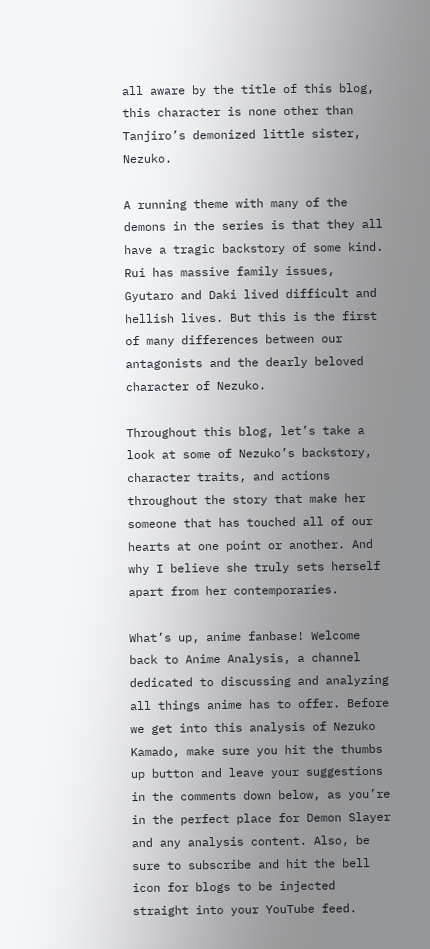all aware by the title of this blog, this character is none other than Tanjiro’s demonized little sister, Nezuko.

A running theme with many of the demons in the series is that they all have a tragic backstory of some kind. Rui has massive family issues, Gyutaro and Daki lived difficult and hellish lives. But this is the first of many differences between our antagonists and the dearly beloved character of Nezuko.

Throughout this blog, let’s take a look at some of Nezuko’s backstory, character traits, and actions throughout the story that make her someone that has touched all of our hearts at one point or another. And why I believe she truly sets herself apart from her contemporaries.

What’s up, anime fanbase! Welcome back to Anime Analysis, a channel dedicated to discussing and analyzing all things anime has to offer. Before we get into this analysis of Nezuko Kamado, make sure you hit the thumbs up button and leave your suggestions in the comments down below, as you’re in the perfect place for Demon Slayer and any analysis content. Also, be sure to subscribe and hit the bell icon for blogs to be injected straight into your YouTube feed.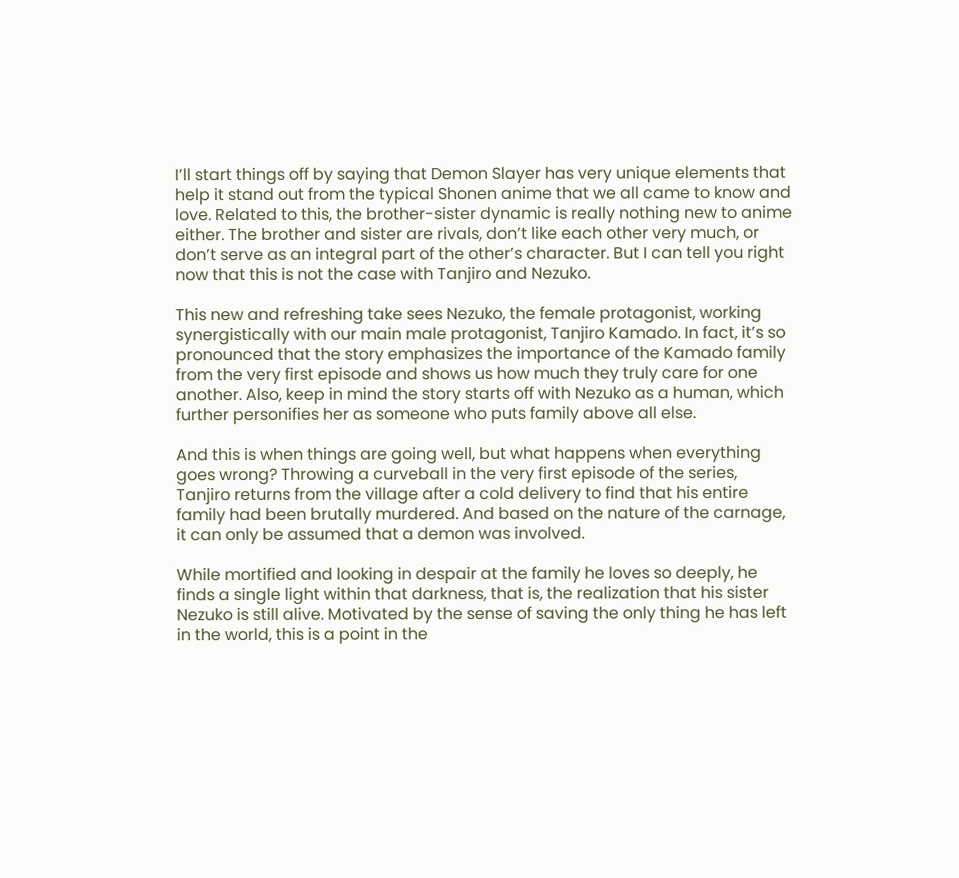I’ll start things off by saying that Demon Slayer has very unique elements that help it stand out from the typical Shonen anime that we all came to know and love. Related to this, the brother-sister dynamic is really nothing new to anime either. The brother and sister are rivals, don’t like each other very much, or don’t serve as an integral part of the other’s character. But I can tell you right now that this is not the case with Tanjiro and Nezuko.

This new and refreshing take sees Nezuko, the female protagonist, working synergistically with our main male protagonist, Tanjiro Kamado. In fact, it’s so pronounced that the story emphasizes the importance of the Kamado family from the very first episode and shows us how much they truly care for one another. Also, keep in mind the story starts off with Nezuko as a human, which further personifies her as someone who puts family above all else.

And this is when things are going well, but what happens when everything goes wrong? Throwing a curveball in the very first episode of the series, Tanjiro returns from the village after a cold delivery to find that his entire family had been brutally murdered. And based on the nature of the carnage, it can only be assumed that a demon was involved.

While mortified and looking in despair at the family he loves so deeply, he finds a single light within that darkness, that is, the realization that his sister Nezuko is still alive. Motivated by the sense of saving the only thing he has left in the world, this is a point in the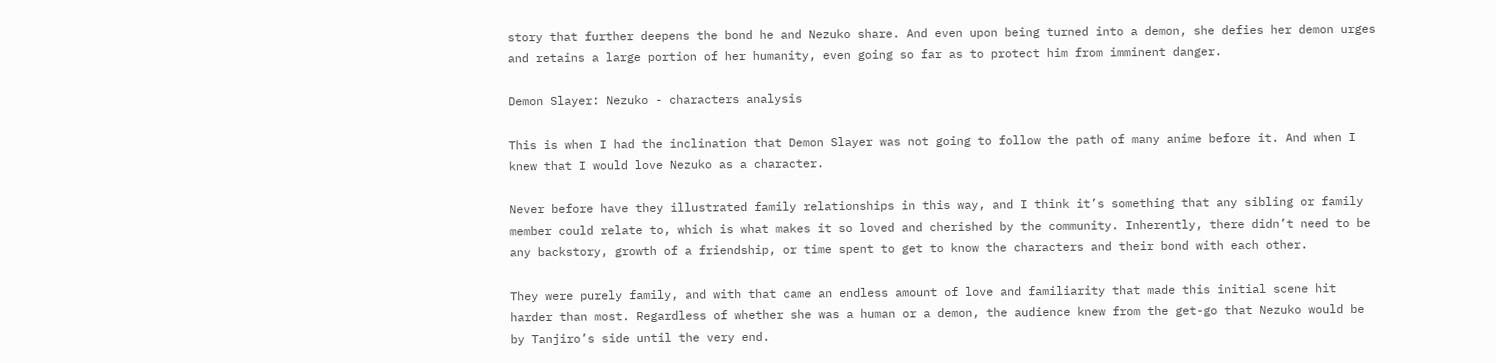story that further deepens the bond he and Nezuko share. And even upon being turned into a demon, she defies her demon urges and retains a large portion of her humanity, even going so far as to protect him from imminent danger.

Demon Slayer: Nezuko - characters analysis

This is when I had the inclination that Demon Slayer was not going to follow the path of many anime before it. And when I knew that I would love Nezuko as a character.

Never before have they illustrated family relationships in this way, and I think it’s something that any sibling or family member could relate to, which is what makes it so loved and cherished by the community. Inherently, there didn’t need to be any backstory, growth of a friendship, or time spent to get to know the characters and their bond with each other.

They were purely family, and with that came an endless amount of love and familiarity that made this initial scene hit harder than most. Regardless of whether she was a human or a demon, the audience knew from the get-go that Nezuko would be by Tanjiro’s side until the very end.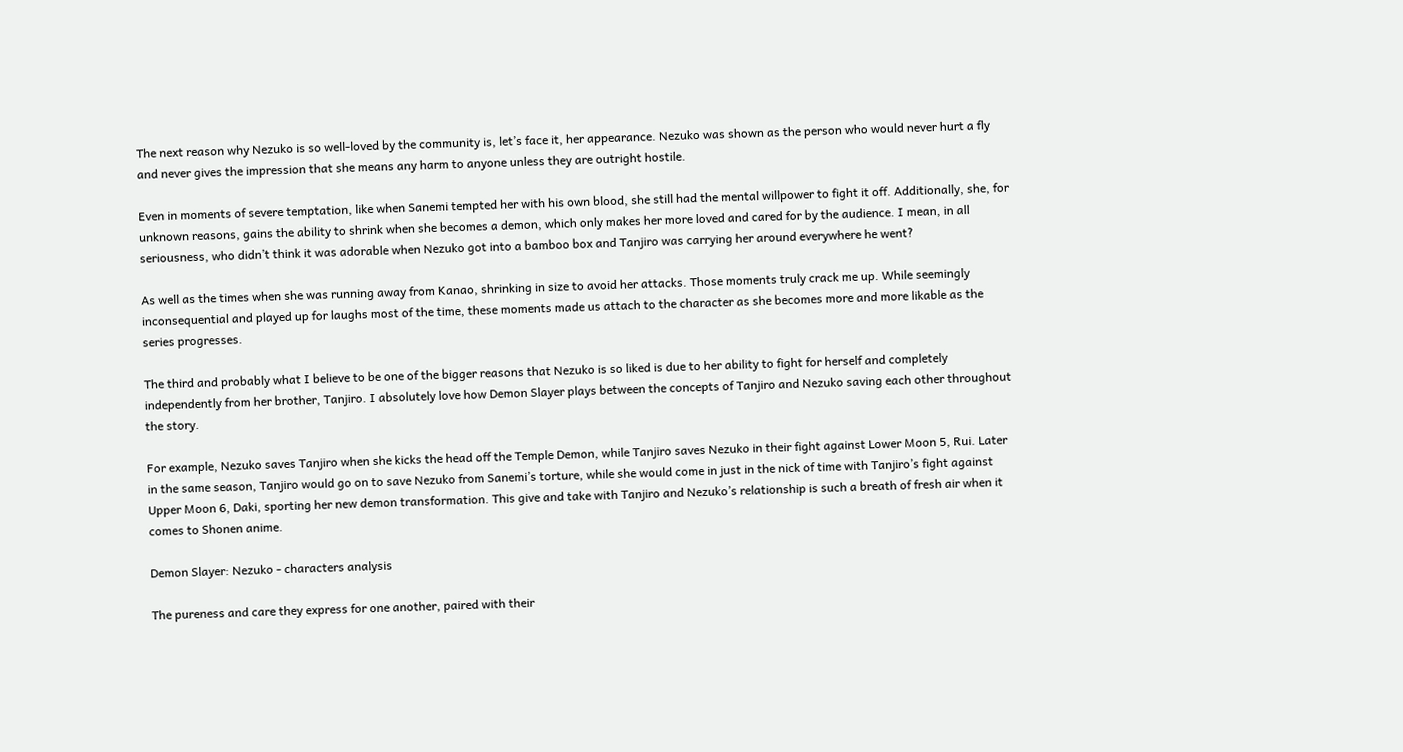The next reason why Nezuko is so well-loved by the community is, let’s face it, her appearance. Nezuko was shown as the person who would never hurt a fly and never gives the impression that she means any harm to anyone unless they are outright hostile.

Even in moments of severe temptation, like when Sanemi tempted her with his own blood, she still had the mental willpower to fight it off. Additionally, she, for unknown reasons, gains the ability to shrink when she becomes a demon, which only makes her more loved and cared for by the audience. I mean, in all seriousness, who didn’t think it was adorable when Nezuko got into a bamboo box and Tanjiro was carrying her around everywhere he went?

As well as the times when she was running away from Kanao, shrinking in size to avoid her attacks. Those moments truly crack me up. While seemingly inconsequential and played up for laughs most of the time, these moments made us attach to the character as she becomes more and more likable as the series progresses.

The third and probably what I believe to be one of the bigger reasons that Nezuko is so liked is due to her ability to fight for herself and completely independently from her brother, Tanjiro. I absolutely love how Demon Slayer plays between the concepts of Tanjiro and Nezuko saving each other throughout the story.

For example, Nezuko saves Tanjiro when she kicks the head off the Temple Demon, while Tanjiro saves Nezuko in their fight against Lower Moon 5, Rui. Later in the same season, Tanjiro would go on to save Nezuko from Sanemi’s torture, while she would come in just in the nick of time with Tanjiro’s fight against Upper Moon 6, Daki, sporting her new demon transformation. This give and take with Tanjiro and Nezuko’s relationship is such a breath of fresh air when it comes to Shonen anime.

Demon Slayer: Nezuko - characters analysis

The pureness and care they express for one another, paired with their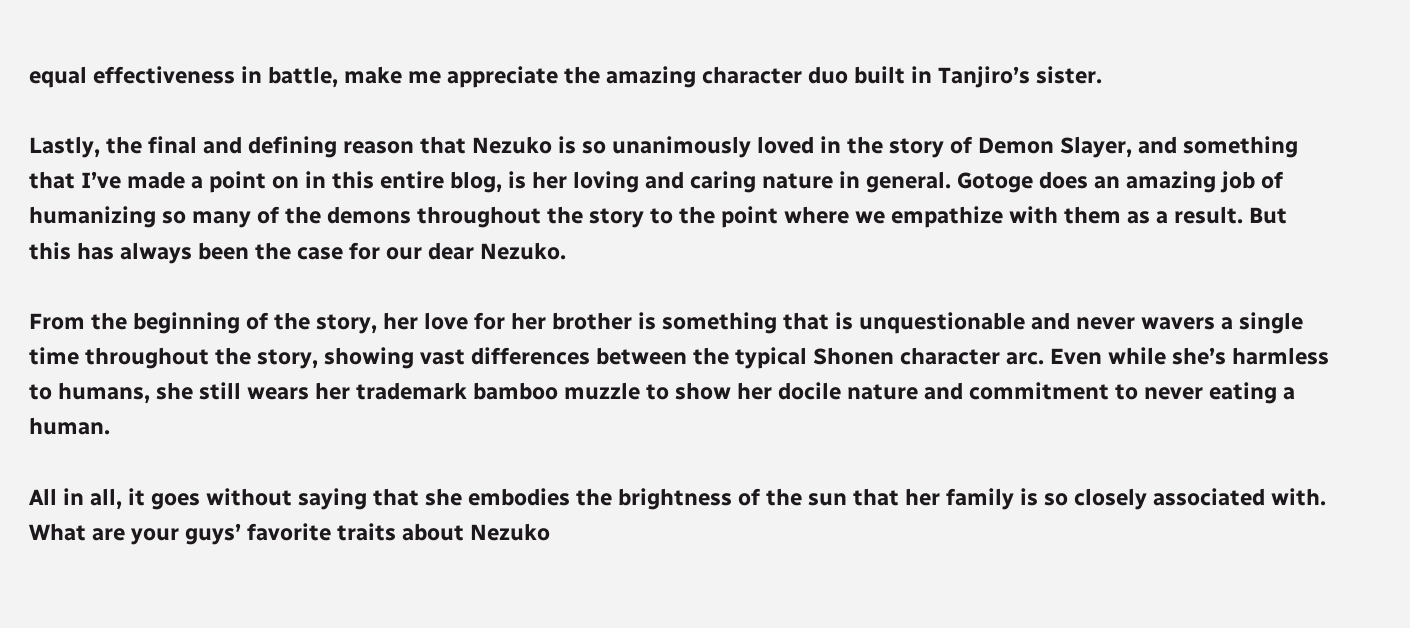equal effectiveness in battle, make me appreciate the amazing character duo built in Tanjiro’s sister.

Lastly, the final and defining reason that Nezuko is so unanimously loved in the story of Demon Slayer, and something that I’ve made a point on in this entire blog, is her loving and caring nature in general. Gotoge does an amazing job of humanizing so many of the demons throughout the story to the point where we empathize with them as a result. But this has always been the case for our dear Nezuko.

From the beginning of the story, her love for her brother is something that is unquestionable and never wavers a single time throughout the story, showing vast differences between the typical Shonen character arc. Even while she’s harmless to humans, she still wears her trademark bamboo muzzle to show her docile nature and commitment to never eating a human.

All in all, it goes without saying that she embodies the brightness of the sun that her family is so closely associated with. What are your guys’ favorite traits about Nezuko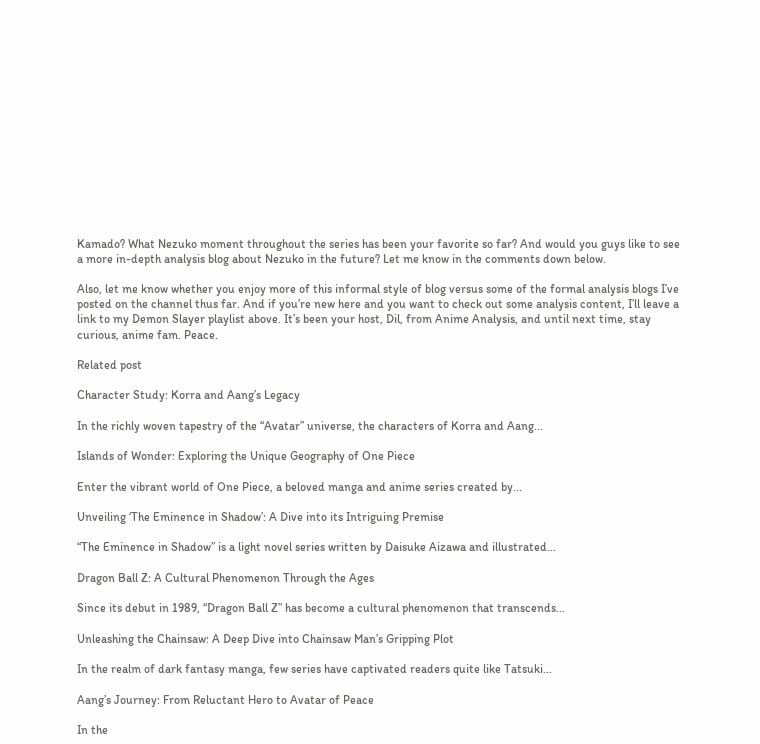Kamado? What Nezuko moment throughout the series has been your favorite so far? And would you guys like to see a more in-depth analysis blog about Nezuko in the future? Let me know in the comments down below.

Also, let me know whether you enjoy more of this informal style of blog versus some of the formal analysis blogs I’ve posted on the channel thus far. And if you’re new here and you want to check out some analysis content, I’ll leave a link to my Demon Slayer playlist above. It’s been your host, Dil, from Anime Analysis, and until next time, stay curious, anime fam. Peace.

Related post

Character Study: Korra and Aang’s Legacy

In the richly woven tapestry of the “Avatar” universe, the characters of Korra and Aang...

Islands of Wonder: Exploring the Unique Geography of One Piece

Enter the vibrant world of One Piece, a beloved manga and anime series created by...

Unveiling ‘The Eminence in Shadow’: A Dive into its Intriguing Premise

“The Eminence in Shadow” is a light novel series written by Daisuke Aizawa and illustrated...

Dragon Ball Z: A Cultural Phenomenon Through the Ages

Since its debut in 1989, “Dragon Ball Z” has become a cultural phenomenon that transcends...

Unleashing the Chainsaw: A Deep Dive into Chainsaw Man’s Gripping Plot

In the realm of dark fantasy manga, few series have captivated readers quite like Tatsuki...

Aang’s Journey: From Reluctant Hero to Avatar of Peace

In the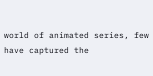world of animated series, few have captured the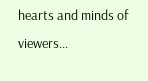hearts and minds of viewers...